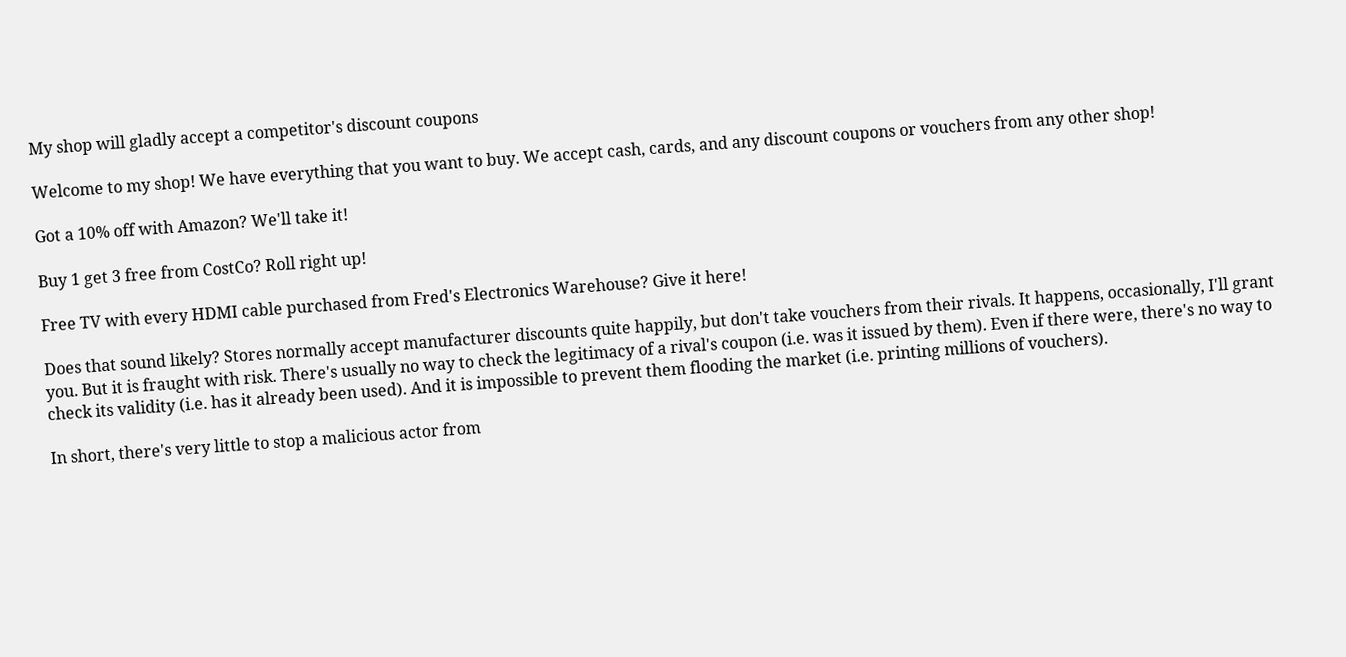My shop will gladly accept a competitor's discount coupons

Welcome to my shop! We have everything that you want to buy. We accept cash, cards, and any discount coupons or vouchers from any other shop!

Got a 10% off with Amazon? We'll take it!

Buy 1 get 3 free from CostCo? Roll right up!

Free TV with every HDMI cable purchased from Fred's Electronics Warehouse? Give it here!

Does that sound likely? Stores normally accept manufacturer discounts quite happily, but don't take vouchers from their rivals. It happens, occasionally, I'll grant you. But it is fraught with risk. There's usually no way to check the legitimacy of a rival's coupon (i.e. was it issued by them). Even if there were, there's no way to check its validity (i.e. has it already been used). And it is impossible to prevent them flooding the market (i.e. printing millions of vouchers).

In short, there's very little to stop a malicious actor from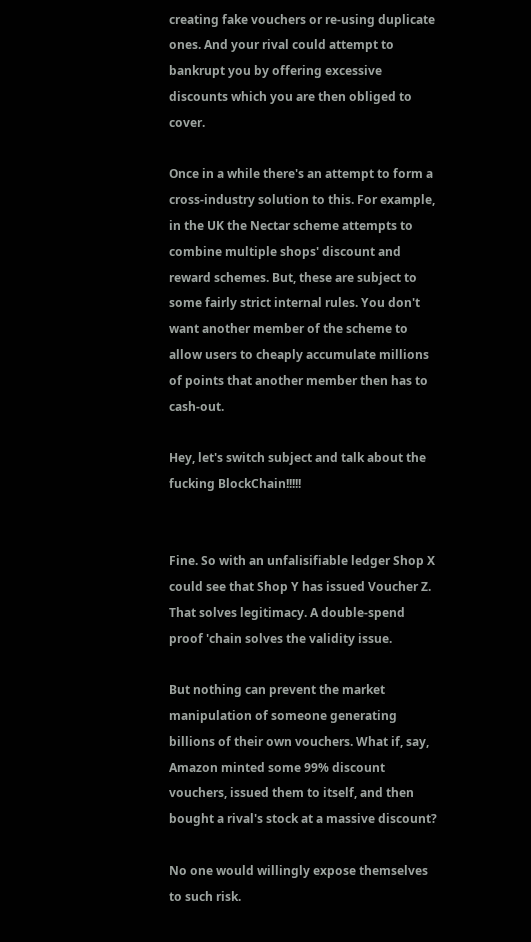creating fake vouchers or re-using duplicate ones. And your rival could attempt to bankrupt you by offering excessive discounts which you are then obliged to cover.

Once in a while there's an attempt to form a cross-industry solution to this. For example, in the UK the Nectar scheme attempts to combine multiple shops' discount and reward schemes. But, these are subject to some fairly strict internal rules. You don't want another member of the scheme to allow users to cheaply accumulate millions of points that another member then has to cash-out.

Hey, let's switch subject and talk about the fucking BlockChain!!!!!


Fine. So with an unfalisifiable ledger Shop X could see that Shop Y has issued Voucher Z. That solves legitimacy. A double-spend proof 'chain solves the validity issue.

But nothing can prevent the market manipulation of someone generating billions of their own vouchers. What if, say, Amazon minted some 99% discount vouchers, issued them to itself, and then bought a rival's stock at a massive discount?

No one would willingly expose themselves to such risk.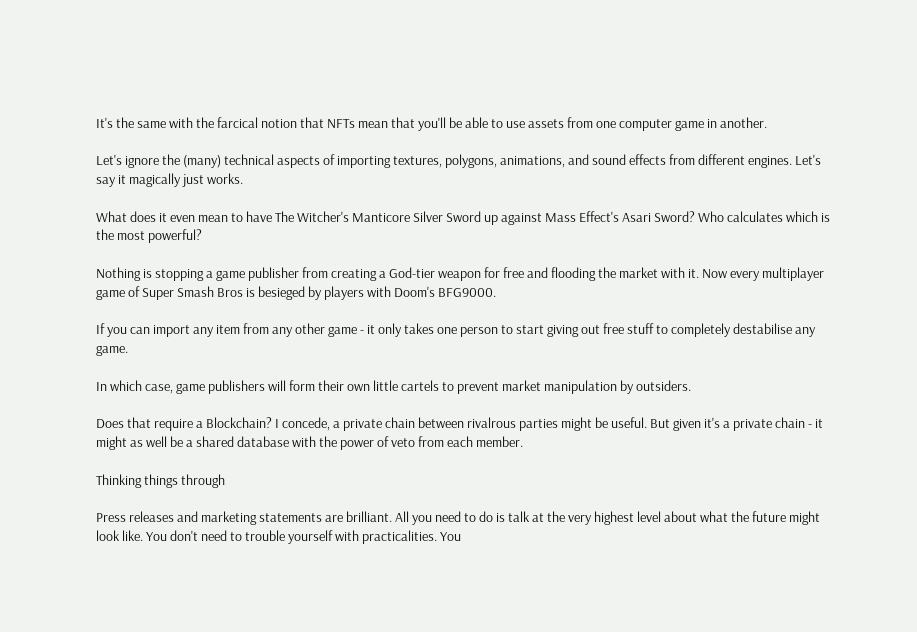It's the same with the farcical notion that NFTs mean that you'll be able to use assets from one computer game in another.

Let's ignore the (many) technical aspects of importing textures, polygons, animations, and sound effects from different engines. Let's say it magically just works.

What does it even mean to have The Witcher's Manticore Silver Sword up against Mass Effect's Asari Sword? Who calculates which is the most powerful?

Nothing is stopping a game publisher from creating a God-tier weapon for free and flooding the market with it. Now every multiplayer game of Super Smash Bros is besieged by players with Doom's BFG9000.

If you can import any item from any other game - it only takes one person to start giving out free stuff to completely destabilise any game.

In which case, game publishers will form their own little cartels to prevent market manipulation by outsiders.

Does that require a Blockchain? I concede, a private chain between rivalrous parties might be useful. But given it's a private chain - it might as well be a shared database with the power of veto from each member.

Thinking things through

Press releases and marketing statements are brilliant. All you need to do is talk at the very highest level about what the future might look like. You don't need to trouble yourself with practicalities. You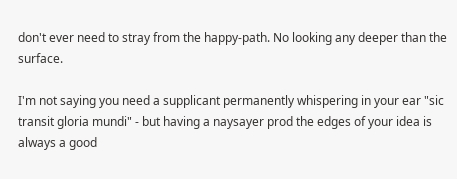don't ever need to stray from the happy-path. No looking any deeper than the surface.

I'm not saying you need a supplicant permanently whispering in your ear "sic transit gloria mundi" - but having a naysayer prod the edges of your idea is always a good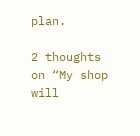plan.

2 thoughts on “My shop will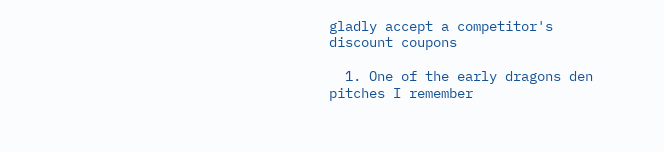gladly accept a competitor's discount coupons

  1. One of the early dragons den pitches I remember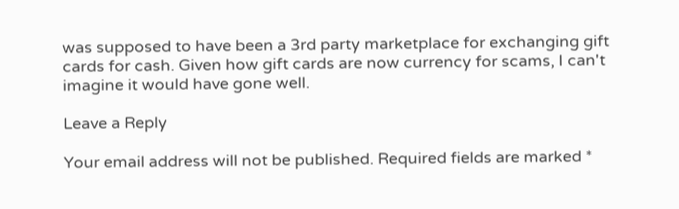was supposed to have been a 3rd party marketplace for exchanging gift cards for cash. Given how gift cards are now currency for scams, I can't imagine it would have gone well.

Leave a Reply

Your email address will not be published. Required fields are marked *